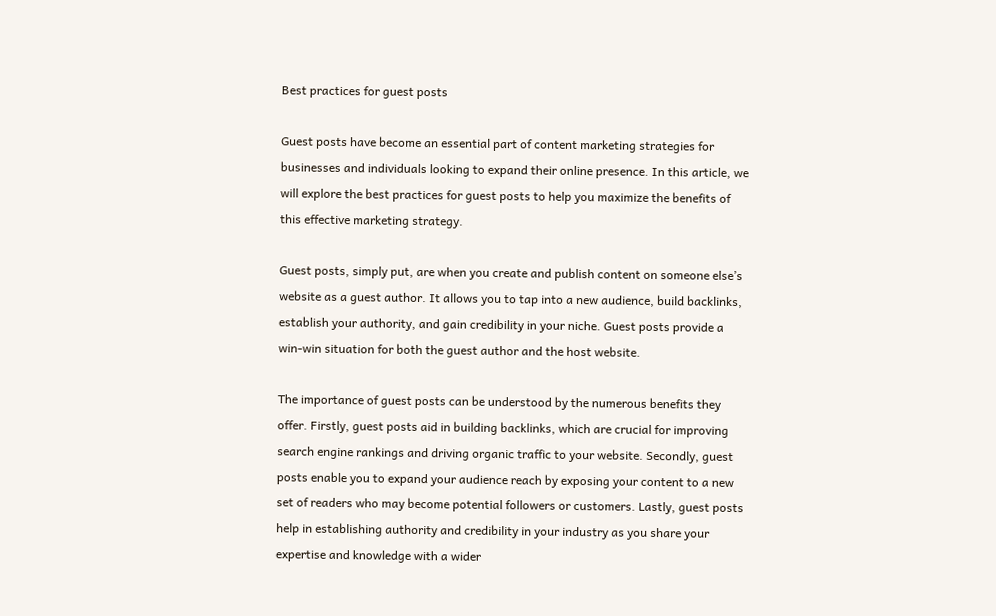Best practices for guest posts

Guest posts have become an essential part of content marketing strategies for businesses and individuals looking to expand their online presence. In this article, we will explore the best practices for guest posts to help you maximize the benefits of this effective marketing strategy.

Guest posts, simply put, are when you create and publish content on someone else’s website as a guest author. It allows you to tap into a new audience, build backlinks, establish your authority, and gain credibility in your niche. Guest posts provide a win-win situation for both the guest author and the host website.

The importance of guest posts can be understood by the numerous benefits they offer. Firstly, guest posts aid in building backlinks, which are crucial for improving search engine rankings and driving organic traffic to your website. Secondly, guest posts enable you to expand your audience reach by exposing your content to a new set of readers who may become potential followers or customers. Lastly, guest posts help in establishing authority and credibility in your industry as you share your expertise and knowledge with a wider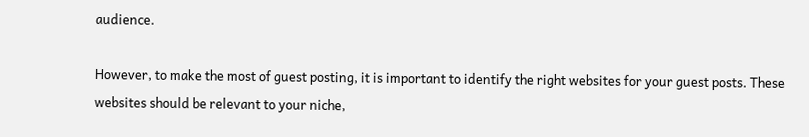audience.

However, to make the most of guest posting, it is important to identify the right websites for your guest posts. These websites should be relevant to your niche,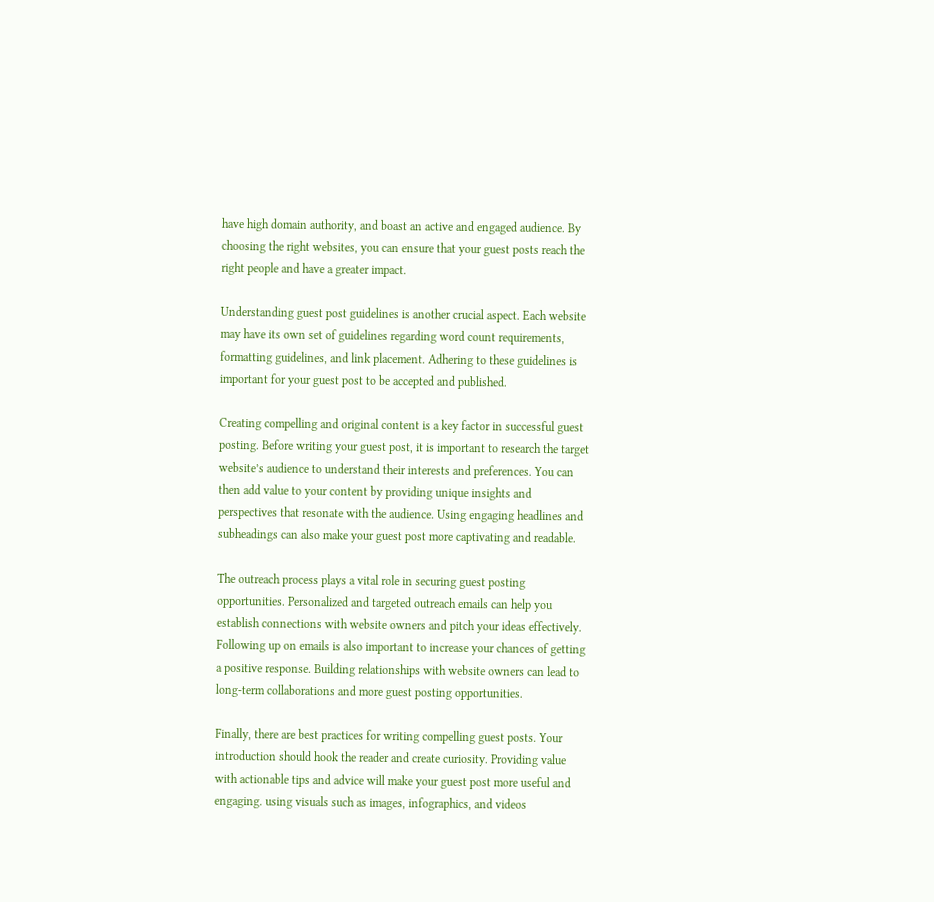have high domain authority, and boast an active and engaged audience. By choosing the right websites, you can ensure that your guest posts reach the right people and have a greater impact.

Understanding guest post guidelines is another crucial aspect. Each website may have its own set of guidelines regarding word count requirements, formatting guidelines, and link placement. Adhering to these guidelines is important for your guest post to be accepted and published.

Creating compelling and original content is a key factor in successful guest posting. Before writing your guest post, it is important to research the target website’s audience to understand their interests and preferences. You can then add value to your content by providing unique insights and perspectives that resonate with the audience. Using engaging headlines and subheadings can also make your guest post more captivating and readable.

The outreach process plays a vital role in securing guest posting opportunities. Personalized and targeted outreach emails can help you establish connections with website owners and pitch your ideas effectively. Following up on emails is also important to increase your chances of getting a positive response. Building relationships with website owners can lead to long-term collaborations and more guest posting opportunities.

Finally, there are best practices for writing compelling guest posts. Your introduction should hook the reader and create curiosity. Providing value with actionable tips and advice will make your guest post more useful and engaging. using visuals such as images, infographics, and videos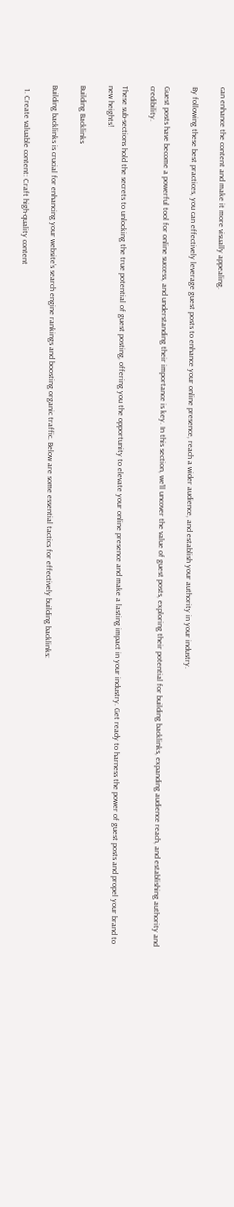can enhance the content and make it more visually appealing.

By following these best practices, you can effectively leverage guest posts to enhance your online presence, reach a wider audience, and establish your authority in your industry.

Guest posts have become a powerful tool for online success, and understanding their importance is key. In this section, we’ll uncover the value of guest posts, exploring their potential for building backlinks, expanding audience reach, and establishing authority and credibility.

These sub-sections hold the secrets to unlocking the true potential of guest posting, offering you the opportunity to elevate your online presence and make a lasting impact in your industry. Get ready to harness the power of guest posts and propel your brand to new heights!

Building Backlinks

Building backlinks is crucial for enhancing your website’s search engine rankings and boosting organic traffic. Below are some essential tactics for effectively building backlinks:

  1. Create valuable content: Craft high-quality content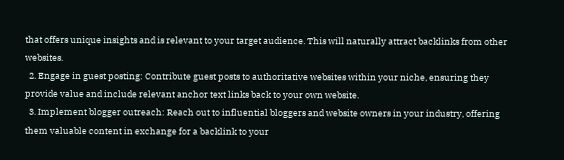that offers unique insights and is relevant to your target audience. This will naturally attract backlinks from other websites.
  2. Engage in guest posting: Contribute guest posts to authoritative websites within your niche, ensuring they provide value and include relevant anchor text links back to your own website.
  3. Implement blogger outreach: Reach out to influential bloggers and website owners in your industry, offering them valuable content in exchange for a backlink to your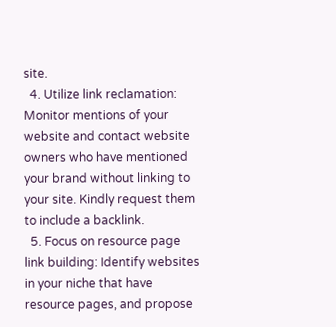site.
  4. Utilize link reclamation: Monitor mentions of your website and contact website owners who have mentioned your brand without linking to your site. Kindly request them to include a backlink.
  5. Focus on resource page link building: Identify websites in your niche that have resource pages, and propose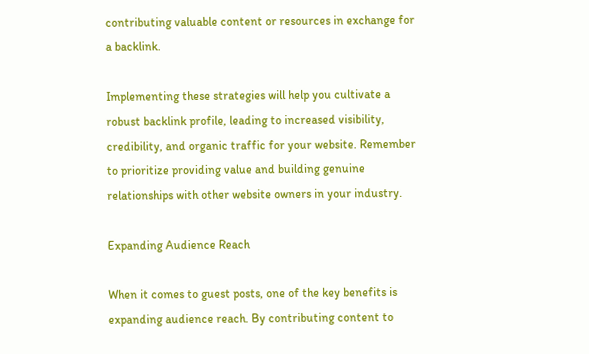contributing valuable content or resources in exchange for a backlink.

Implementing these strategies will help you cultivate a robust backlink profile, leading to increased visibility, credibility, and organic traffic for your website. Remember to prioritize providing value and building genuine relationships with other website owners in your industry.

Expanding Audience Reach

When it comes to guest posts, one of the key benefits is expanding audience reach. By contributing content to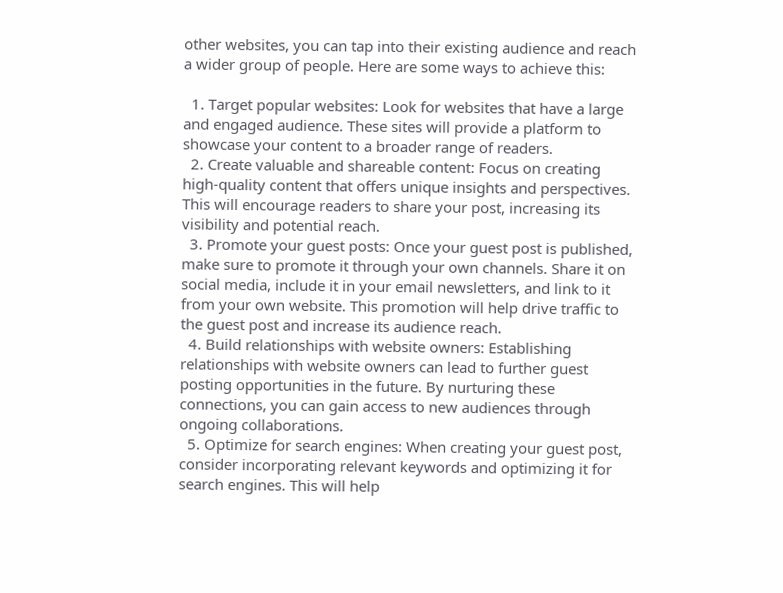other websites, you can tap into their existing audience and reach a wider group of people. Here are some ways to achieve this:

  1. Target popular websites: Look for websites that have a large and engaged audience. These sites will provide a platform to showcase your content to a broader range of readers.
  2. Create valuable and shareable content: Focus on creating high-quality content that offers unique insights and perspectives. This will encourage readers to share your post, increasing its visibility and potential reach.
  3. Promote your guest posts: Once your guest post is published, make sure to promote it through your own channels. Share it on social media, include it in your email newsletters, and link to it from your own website. This promotion will help drive traffic to the guest post and increase its audience reach.
  4. Build relationships with website owners: Establishing relationships with website owners can lead to further guest posting opportunities in the future. By nurturing these connections, you can gain access to new audiences through ongoing collaborations.
  5. Optimize for search engines: When creating your guest post, consider incorporating relevant keywords and optimizing it for search engines. This will help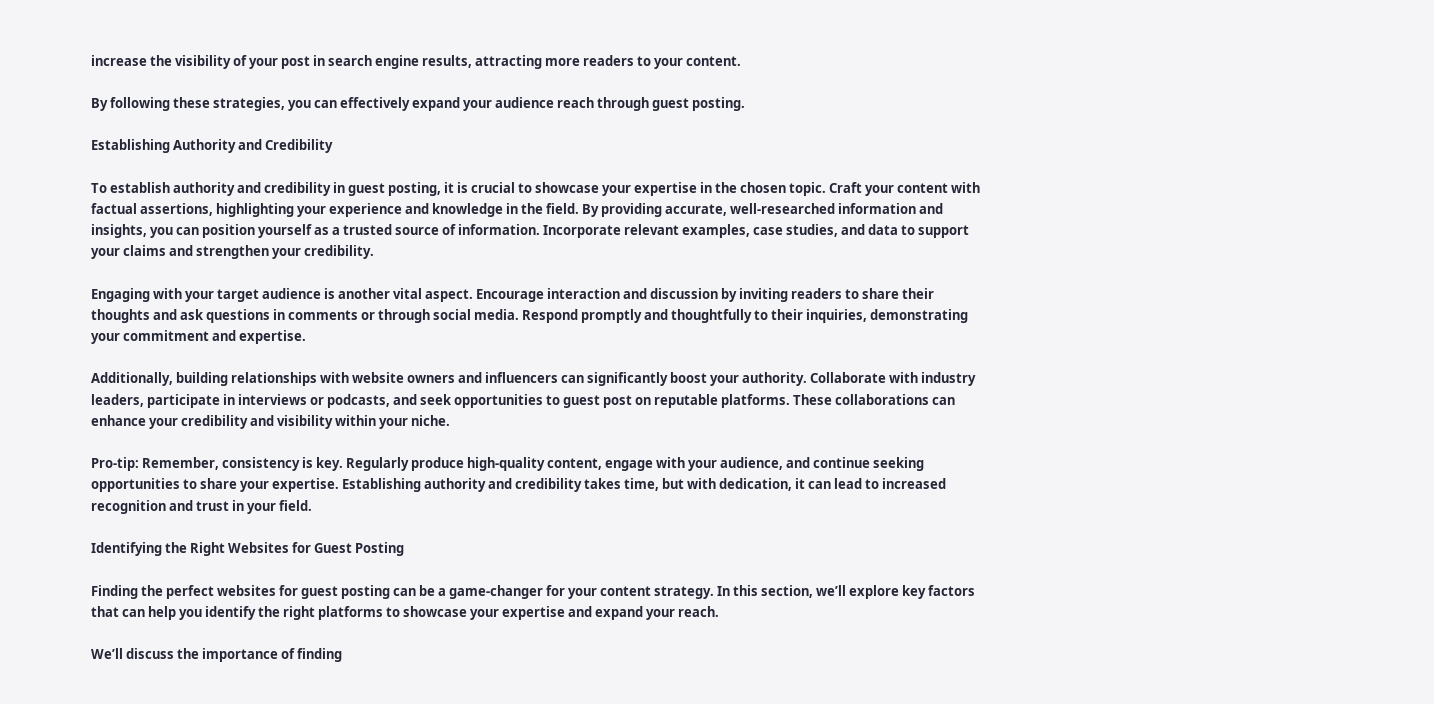increase the visibility of your post in search engine results, attracting more readers to your content.

By following these strategies, you can effectively expand your audience reach through guest posting.

Establishing Authority and Credibility

To establish authority and credibility in guest posting, it is crucial to showcase your expertise in the chosen topic. Craft your content with factual assertions, highlighting your experience and knowledge in the field. By providing accurate, well-researched information and insights, you can position yourself as a trusted source of information. Incorporate relevant examples, case studies, and data to support your claims and strengthen your credibility.

Engaging with your target audience is another vital aspect. Encourage interaction and discussion by inviting readers to share their thoughts and ask questions in comments or through social media. Respond promptly and thoughtfully to their inquiries, demonstrating your commitment and expertise.

Additionally, building relationships with website owners and influencers can significantly boost your authority. Collaborate with industry leaders, participate in interviews or podcasts, and seek opportunities to guest post on reputable platforms. These collaborations can enhance your credibility and visibility within your niche.

Pro-tip: Remember, consistency is key. Regularly produce high-quality content, engage with your audience, and continue seeking opportunities to share your expertise. Establishing authority and credibility takes time, but with dedication, it can lead to increased recognition and trust in your field.

Identifying the Right Websites for Guest Posting

Finding the perfect websites for guest posting can be a game-changer for your content strategy. In this section, we’ll explore key factors that can help you identify the right platforms to showcase your expertise and expand your reach.

We’ll discuss the importance of finding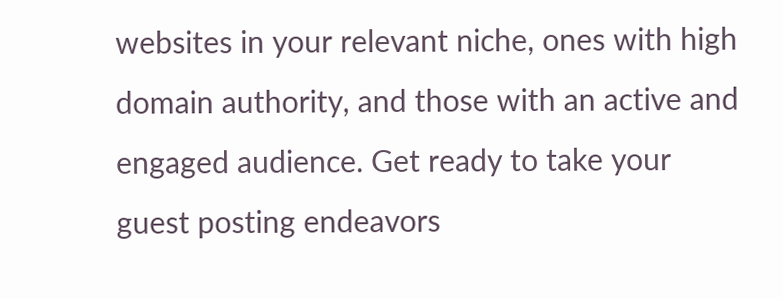websites in your relevant niche, ones with high domain authority, and those with an active and engaged audience. Get ready to take your guest posting endeavors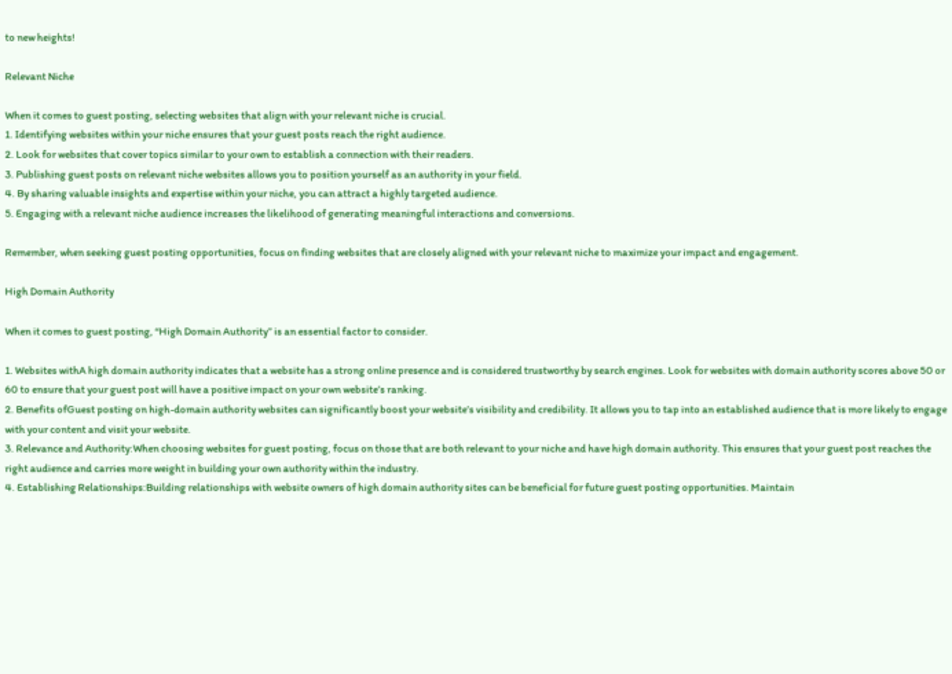to new heights!

Relevant Niche

When it comes to guest posting, selecting websites that align with your relevant niche is crucial.
1. Identifying websites within your niche ensures that your guest posts reach the right audience.
2. Look for websites that cover topics similar to your own to establish a connection with their readers.
3. Publishing guest posts on relevant niche websites allows you to position yourself as an authority in your field.
4. By sharing valuable insights and expertise within your niche, you can attract a highly targeted audience.
5. Engaging with a relevant niche audience increases the likelihood of generating meaningful interactions and conversions.

Remember, when seeking guest posting opportunities, focus on finding websites that are closely aligned with your relevant niche to maximize your impact and engagement.

High Domain Authority

When it comes to guest posting, “High Domain Authority” is an essential factor to consider.

1. Websites withA high domain authority indicates that a website has a strong online presence and is considered trustworthy by search engines. Look for websites with domain authority scores above 50 or 60 to ensure that your guest post will have a positive impact on your own website’s ranking.
2. Benefits ofGuest posting on high-domain authority websites can significantly boost your website’s visibility and credibility. It allows you to tap into an established audience that is more likely to engage with your content and visit your website.
3. Relevance and Authority:When choosing websites for guest posting, focus on those that are both relevant to your niche and have high domain authority. This ensures that your guest post reaches the right audience and carries more weight in building your own authority within the industry.
4. Establishing Relationships:Building relationships with website owners of high domain authority sites can be beneficial for future guest posting opportunities. Maintain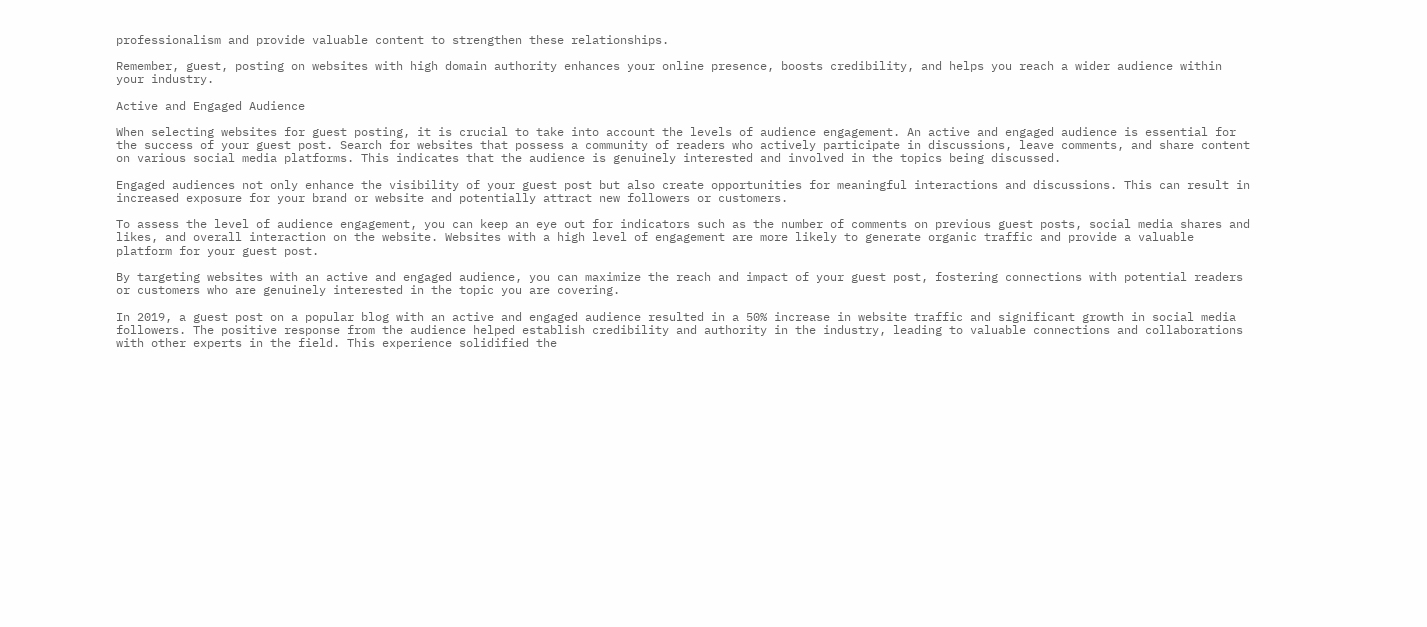professionalism and provide valuable content to strengthen these relationships.

Remember, guest, posting on websites with high domain authority enhances your online presence, boosts credibility, and helps you reach a wider audience within your industry.

Active and Engaged Audience

When selecting websites for guest posting, it is crucial to take into account the levels of audience engagement. An active and engaged audience is essential for the success of your guest post. Search for websites that possess a community of readers who actively participate in discussions, leave comments, and share content on various social media platforms. This indicates that the audience is genuinely interested and involved in the topics being discussed.

Engaged audiences not only enhance the visibility of your guest post but also create opportunities for meaningful interactions and discussions. This can result in increased exposure for your brand or website and potentially attract new followers or customers.

To assess the level of audience engagement, you can keep an eye out for indicators such as the number of comments on previous guest posts, social media shares and likes, and overall interaction on the website. Websites with a high level of engagement are more likely to generate organic traffic and provide a valuable platform for your guest post.

By targeting websites with an active and engaged audience, you can maximize the reach and impact of your guest post, fostering connections with potential readers or customers who are genuinely interested in the topic you are covering.

In 2019, a guest post on a popular blog with an active and engaged audience resulted in a 50% increase in website traffic and significant growth in social media followers. The positive response from the audience helped establish credibility and authority in the industry, leading to valuable connections and collaborations with other experts in the field. This experience solidified the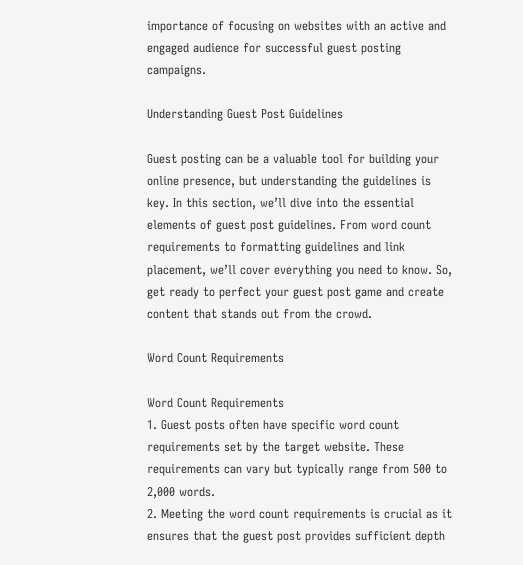importance of focusing on websites with an active and engaged audience for successful guest posting campaigns.

Understanding Guest Post Guidelines

Guest posting can be a valuable tool for building your online presence, but understanding the guidelines is key. In this section, we’ll dive into the essential elements of guest post guidelines. From word count requirements to formatting guidelines and link placement, we’ll cover everything you need to know. So, get ready to perfect your guest post game and create content that stands out from the crowd.

Word Count Requirements

Word Count Requirements
1. Guest posts often have specific word count requirements set by the target website. These requirements can vary but typically range from 500 to 2,000 words.
2. Meeting the word count requirements is crucial as it ensures that the guest post provides sufficient depth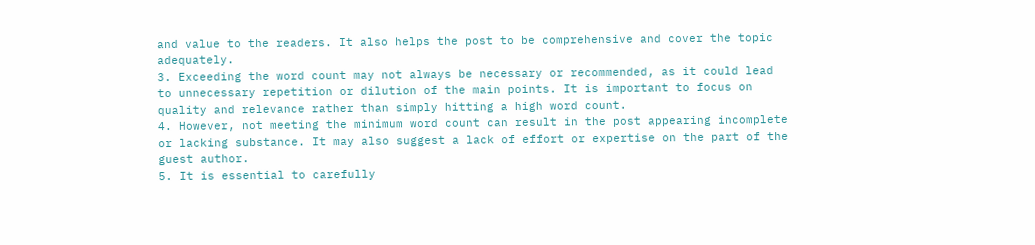and value to the readers. It also helps the post to be comprehensive and cover the topic adequately.
3. Exceeding the word count may not always be necessary or recommended, as it could lead to unnecessary repetition or dilution of the main points. It is important to focus on quality and relevance rather than simply hitting a high word count.
4. However, not meeting the minimum word count can result in the post appearing incomplete or lacking substance. It may also suggest a lack of effort or expertise on the part of the guest author.
5. It is essential to carefully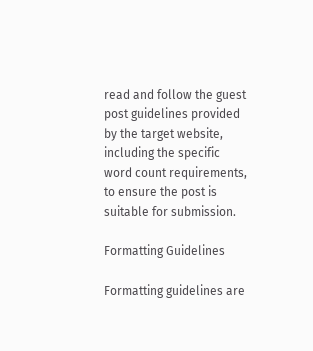read and follow the guest post guidelines provided by the target website, including the specific word count requirements, to ensure the post is suitable for submission.

Formatting Guidelines

Formatting guidelines are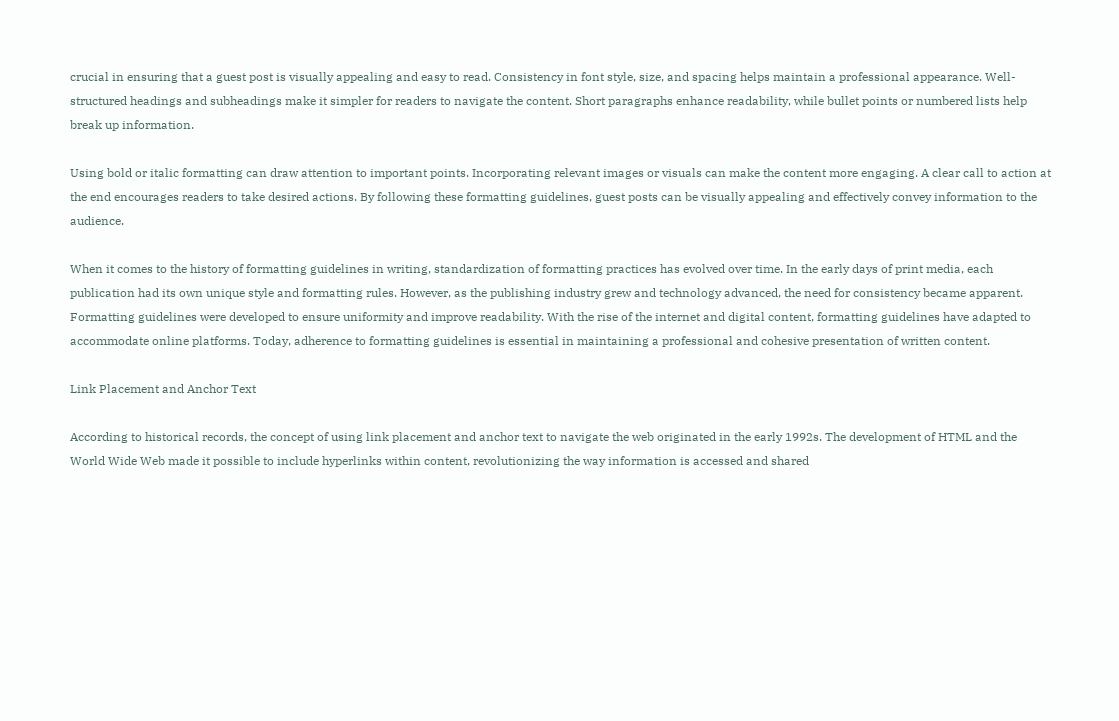crucial in ensuring that a guest post is visually appealing and easy to read. Consistency in font style, size, and spacing helps maintain a professional appearance. Well-structured headings and subheadings make it simpler for readers to navigate the content. Short paragraphs enhance readability, while bullet points or numbered lists help break up information.

Using bold or italic formatting can draw attention to important points. Incorporating relevant images or visuals can make the content more engaging. A clear call to action at the end encourages readers to take desired actions. By following these formatting guidelines, guest posts can be visually appealing and effectively convey information to the audience.

When it comes to the history of formatting guidelines in writing, standardization of formatting practices has evolved over time. In the early days of print media, each publication had its own unique style and formatting rules. However, as the publishing industry grew and technology advanced, the need for consistency became apparent. Formatting guidelines were developed to ensure uniformity and improve readability. With the rise of the internet and digital content, formatting guidelines have adapted to accommodate online platforms. Today, adherence to formatting guidelines is essential in maintaining a professional and cohesive presentation of written content.

Link Placement and Anchor Text

According to historical records, the concept of using link placement and anchor text to navigate the web originated in the early 1992s. The development of HTML and the World Wide Web made it possible to include hyperlinks within content, revolutionizing the way information is accessed and shared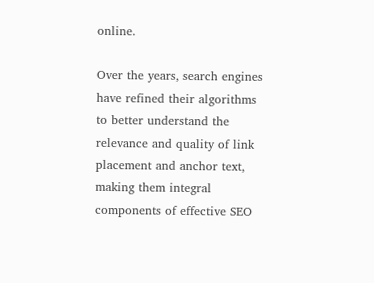online.

Over the years, search engines have refined their algorithms to better understand the relevance and quality of link placement and anchor text, making them integral components of effective SEO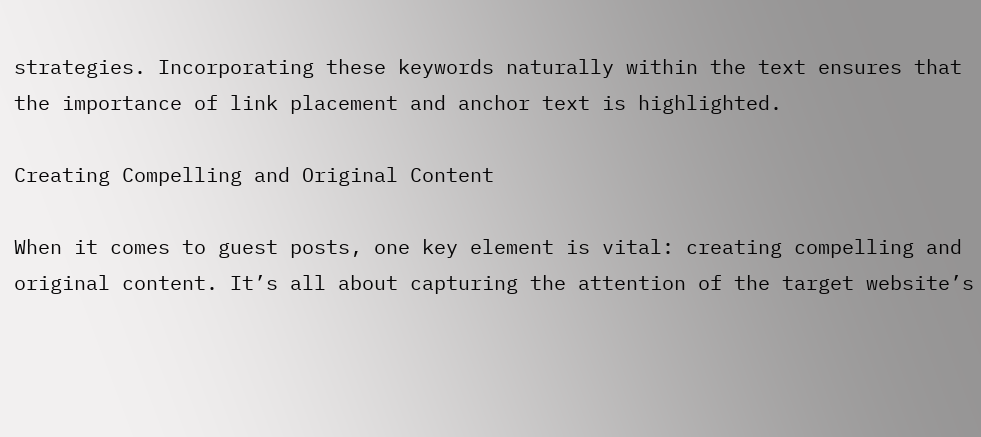strategies. Incorporating these keywords naturally within the text ensures that the importance of link placement and anchor text is highlighted.

Creating Compelling and Original Content

When it comes to guest posts, one key element is vital: creating compelling and original content. It’s all about capturing the attention of the target website’s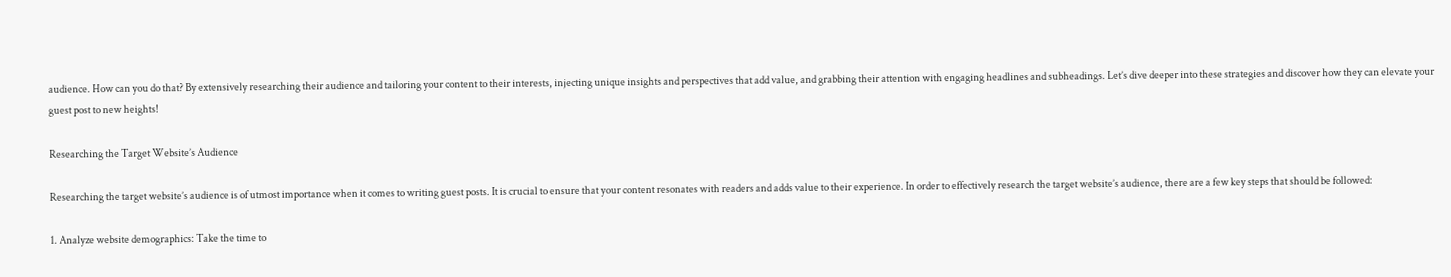audience. How can you do that? By extensively researching their audience and tailoring your content to their interests, injecting unique insights and perspectives that add value, and grabbing their attention with engaging headlines and subheadings. Let’s dive deeper into these strategies and discover how they can elevate your guest post to new heights!

Researching the Target Website’s Audience

Researching the target website’s audience is of utmost importance when it comes to writing guest posts. It is crucial to ensure that your content resonates with readers and adds value to their experience. In order to effectively research the target website’s audience, there are a few key steps that should be followed:

1. Analyze website demographics: Take the time to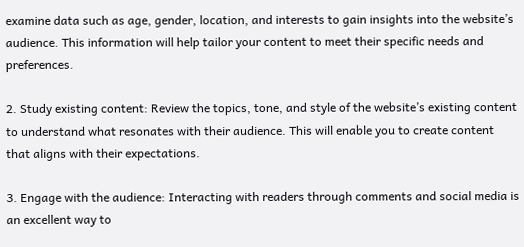examine data such as age, gender, location, and interests to gain insights into the website’s audience. This information will help tailor your content to meet their specific needs and preferences.

2. Study existing content: Review the topics, tone, and style of the website’s existing content to understand what resonates with their audience. This will enable you to create content that aligns with their expectations.

3. Engage with the audience: Interacting with readers through comments and social media is an excellent way to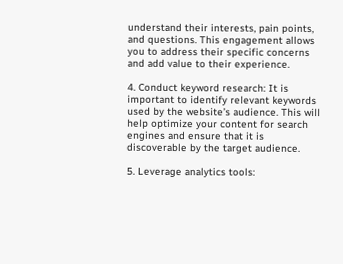understand their interests, pain points, and questions. This engagement allows you to address their specific concerns and add value to their experience.

4. Conduct keyword research: It is important to identify relevant keywords used by the website’s audience. This will help optimize your content for search engines and ensure that it is discoverable by the target audience.

5. Leverage analytics tools: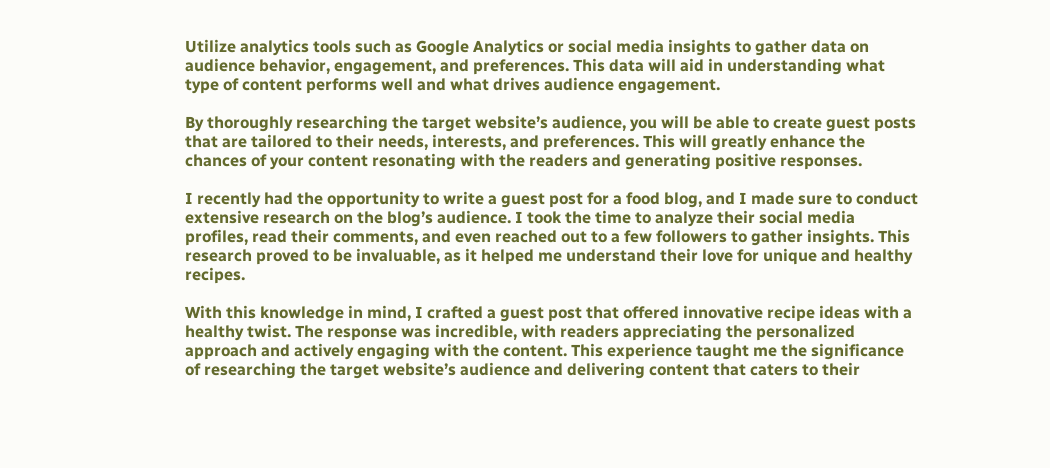Utilize analytics tools such as Google Analytics or social media insights to gather data on audience behavior, engagement, and preferences. This data will aid in understanding what type of content performs well and what drives audience engagement.

By thoroughly researching the target website’s audience, you will be able to create guest posts that are tailored to their needs, interests, and preferences. This will greatly enhance the chances of your content resonating with the readers and generating positive responses.

I recently had the opportunity to write a guest post for a food blog, and I made sure to conduct extensive research on the blog’s audience. I took the time to analyze their social media profiles, read their comments, and even reached out to a few followers to gather insights. This research proved to be invaluable, as it helped me understand their love for unique and healthy recipes.

With this knowledge in mind, I crafted a guest post that offered innovative recipe ideas with a healthy twist. The response was incredible, with readers appreciating the personalized approach and actively engaging with the content. This experience taught me the significance of researching the target website’s audience and delivering content that caters to their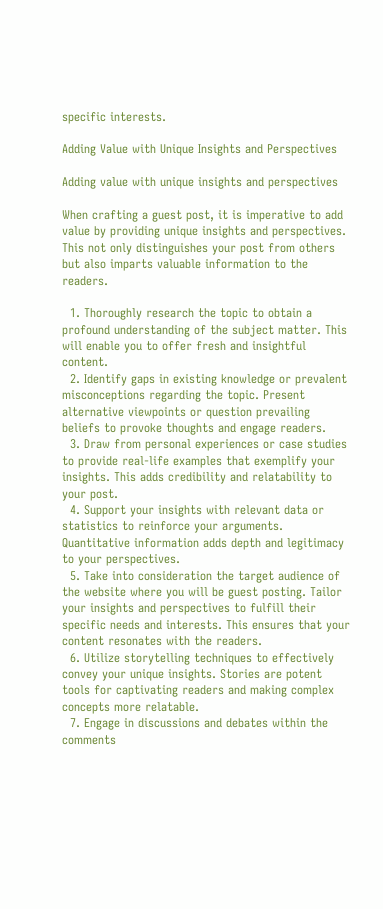specific interests.

Adding Value with Unique Insights and Perspectives

Adding value with unique insights and perspectives

When crafting a guest post, it is imperative to add value by providing unique insights and perspectives. This not only distinguishes your post from others but also imparts valuable information to the readers.

  1. Thoroughly research the topic to obtain a profound understanding of the subject matter. This will enable you to offer fresh and insightful content.
  2. Identify gaps in existing knowledge or prevalent misconceptions regarding the topic. Present alternative viewpoints or question prevailing beliefs to provoke thoughts and engage readers.
  3. Draw from personal experiences or case studies to provide real-life examples that exemplify your insights. This adds credibility and relatability to your post.
  4. Support your insights with relevant data or statistics to reinforce your arguments. Quantitative information adds depth and legitimacy to your perspectives.
  5. Take into consideration the target audience of the website where you will be guest posting. Tailor your insights and perspectives to fulfill their specific needs and interests. This ensures that your content resonates with the readers.
  6. Utilize storytelling techniques to effectively convey your unique insights. Stories are potent tools for captivating readers and making complex concepts more relatable.
  7. Engage in discussions and debates within the comments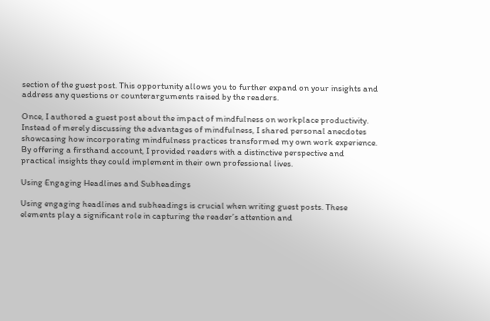section of the guest post. This opportunity allows you to further expand on your insights and address any questions or counterarguments raised by the readers.

Once, I authored a guest post about the impact of mindfulness on workplace productivity. Instead of merely discussing the advantages of mindfulness, I shared personal anecdotes showcasing how incorporating mindfulness practices transformed my own work experience. By offering a firsthand account, I provided readers with a distinctive perspective and practical insights they could implement in their own professional lives.

Using Engaging Headlines and Subheadings

Using engaging headlines and subheadings is crucial when writing guest posts. These elements play a significant role in capturing the reader’s attention and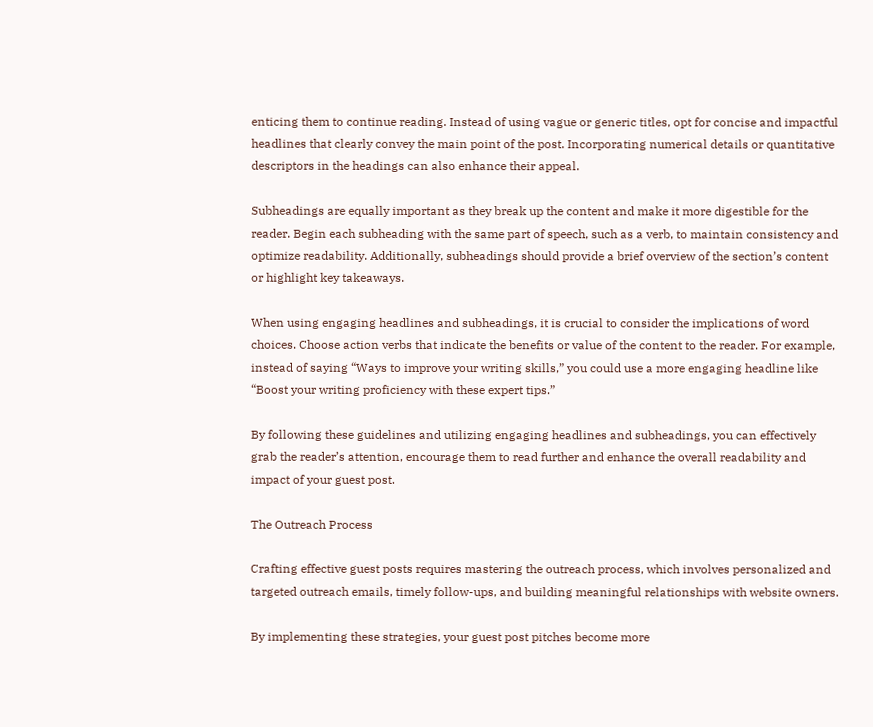enticing them to continue reading. Instead of using vague or generic titles, opt for concise and impactful headlines that clearly convey the main point of the post. Incorporating numerical details or quantitative descriptors in the headings can also enhance their appeal.

Subheadings are equally important as they break up the content and make it more digestible for the reader. Begin each subheading with the same part of speech, such as a verb, to maintain consistency and optimize readability. Additionally, subheadings should provide a brief overview of the section’s content or highlight key takeaways.

When using engaging headlines and subheadings, it is crucial to consider the implications of word choices. Choose action verbs that indicate the benefits or value of the content to the reader. For example, instead of saying “Ways to improve your writing skills,” you could use a more engaging headline like “Boost your writing proficiency with these expert tips.”

By following these guidelines and utilizing engaging headlines and subheadings, you can effectively grab the reader’s attention, encourage them to read further and enhance the overall readability and impact of your guest post.

The Outreach Process

Crafting effective guest posts requires mastering the outreach process, which involves personalized and targeted outreach emails, timely follow-ups, and building meaningful relationships with website owners.

By implementing these strategies, your guest post pitches become more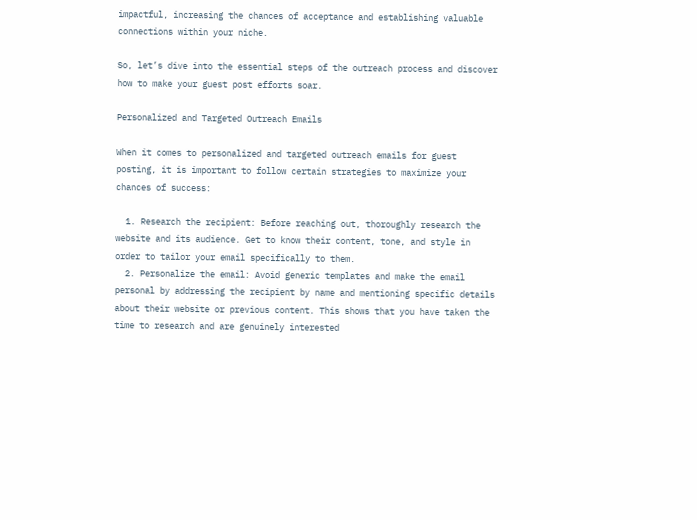impactful, increasing the chances of acceptance and establishing valuable connections within your niche.

So, let’s dive into the essential steps of the outreach process and discover how to make your guest post efforts soar.

Personalized and Targeted Outreach Emails

When it comes to personalized and targeted outreach emails for guest posting, it is important to follow certain strategies to maximize your chances of success:

  1. Research the recipient: Before reaching out, thoroughly research the website and its audience. Get to know their content, tone, and style in order to tailor your email specifically to them.
  2. Personalize the email: Avoid generic templates and make the email personal by addressing the recipient by name and mentioning specific details about their website or previous content. This shows that you have taken the time to research and are genuinely interested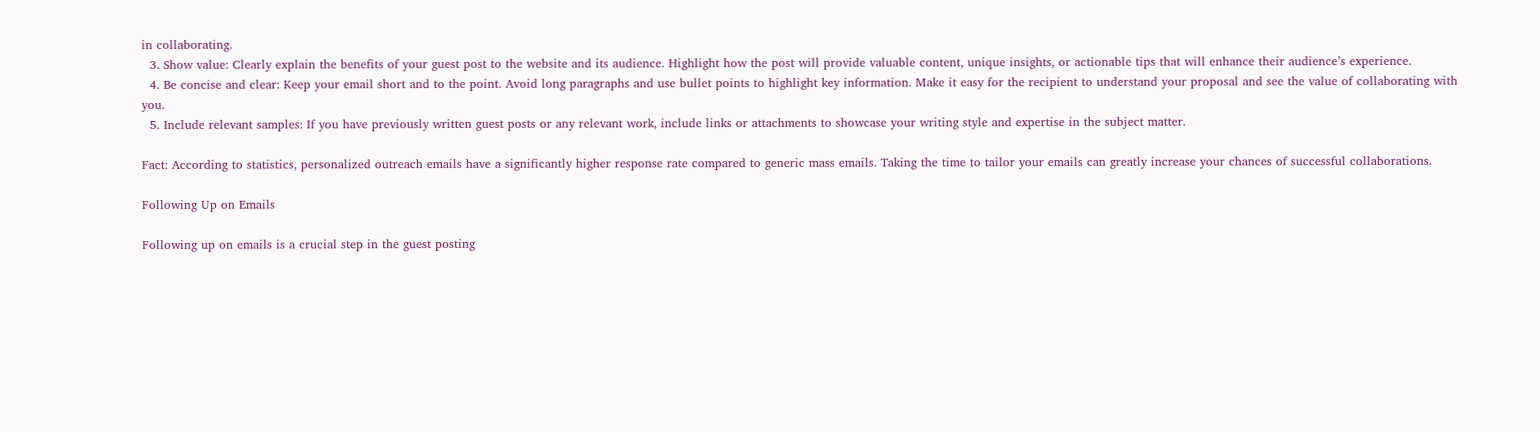in collaborating.
  3. Show value: Clearly explain the benefits of your guest post to the website and its audience. Highlight how the post will provide valuable content, unique insights, or actionable tips that will enhance their audience’s experience.
  4. Be concise and clear: Keep your email short and to the point. Avoid long paragraphs and use bullet points to highlight key information. Make it easy for the recipient to understand your proposal and see the value of collaborating with you.
  5. Include relevant samples: If you have previously written guest posts or any relevant work, include links or attachments to showcase your writing style and expertise in the subject matter.

Fact: According to statistics, personalized outreach emails have a significantly higher response rate compared to generic mass emails. Taking the time to tailor your emails can greatly increase your chances of successful collaborations.

Following Up on Emails

Following up on emails is a crucial step in the guest posting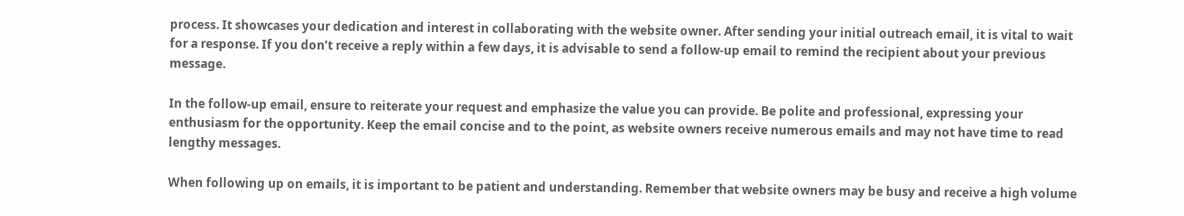process. It showcases your dedication and interest in collaborating with the website owner. After sending your initial outreach email, it is vital to wait for a response. If you don’t receive a reply within a few days, it is advisable to send a follow-up email to remind the recipient about your previous message.

In the follow-up email, ensure to reiterate your request and emphasize the value you can provide. Be polite and professional, expressing your enthusiasm for the opportunity. Keep the email concise and to the point, as website owners receive numerous emails and may not have time to read lengthy messages.

When following up on emails, it is important to be patient and understanding. Remember that website owners may be busy and receive a high volume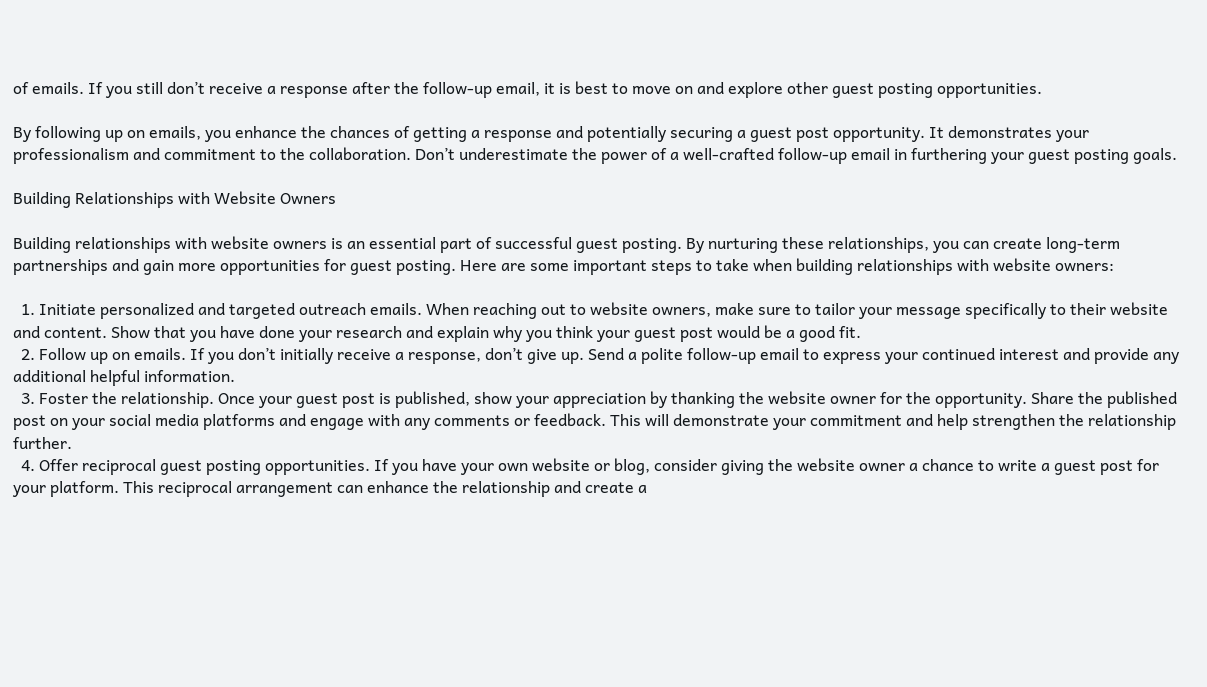of emails. If you still don’t receive a response after the follow-up email, it is best to move on and explore other guest posting opportunities.

By following up on emails, you enhance the chances of getting a response and potentially securing a guest post opportunity. It demonstrates your professionalism and commitment to the collaboration. Don’t underestimate the power of a well-crafted follow-up email in furthering your guest posting goals.

Building Relationships with Website Owners

Building relationships with website owners is an essential part of successful guest posting. By nurturing these relationships, you can create long-term partnerships and gain more opportunities for guest posting. Here are some important steps to take when building relationships with website owners:

  1. Initiate personalized and targeted outreach emails. When reaching out to website owners, make sure to tailor your message specifically to their website and content. Show that you have done your research and explain why you think your guest post would be a good fit.
  2. Follow up on emails. If you don’t initially receive a response, don’t give up. Send a polite follow-up email to express your continued interest and provide any additional helpful information.
  3. Foster the relationship. Once your guest post is published, show your appreciation by thanking the website owner for the opportunity. Share the published post on your social media platforms and engage with any comments or feedback. This will demonstrate your commitment and help strengthen the relationship further.
  4. Offer reciprocal guest posting opportunities. If you have your own website or blog, consider giving the website owner a chance to write a guest post for your platform. This reciprocal arrangement can enhance the relationship and create a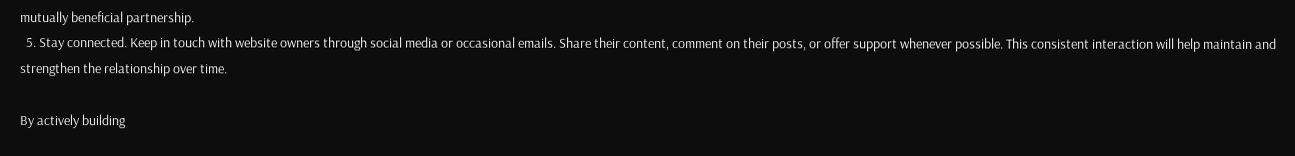mutually beneficial partnership.
  5. Stay connected. Keep in touch with website owners through social media or occasional emails. Share their content, comment on their posts, or offer support whenever possible. This consistent interaction will help maintain and strengthen the relationship over time.

By actively building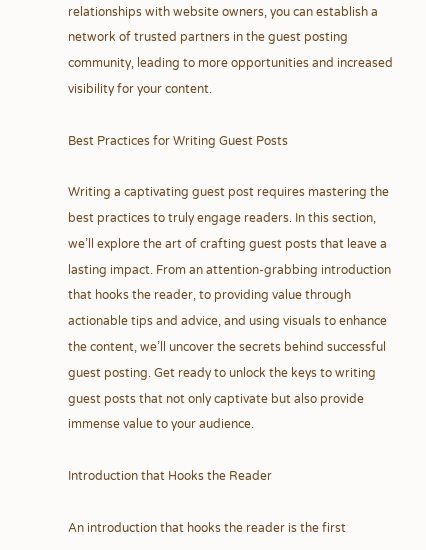relationships with website owners, you can establish a network of trusted partners in the guest posting community, leading to more opportunities and increased visibility for your content.

Best Practices for Writing Guest Posts

Writing a captivating guest post requires mastering the best practices to truly engage readers. In this section, we’ll explore the art of crafting guest posts that leave a lasting impact. From an attention-grabbing introduction that hooks the reader, to providing value through actionable tips and advice, and using visuals to enhance the content, we’ll uncover the secrets behind successful guest posting. Get ready to unlock the keys to writing guest posts that not only captivate but also provide immense value to your audience.

Introduction that Hooks the Reader

An introduction that hooks the reader is the first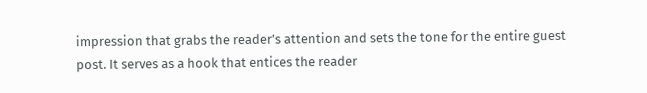impression that grabs the reader’s attention and sets the tone for the entire guest post. It serves as a hook that entices the reader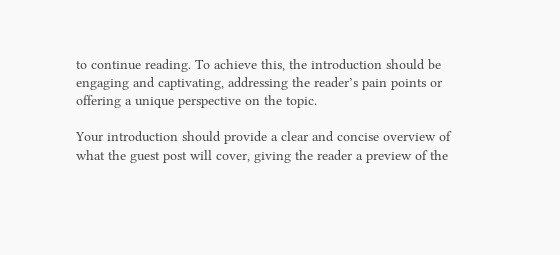to continue reading. To achieve this, the introduction should be engaging and captivating, addressing the reader’s pain points or offering a unique perspective on the topic.

Your introduction should provide a clear and concise overview of what the guest post will cover, giving the reader a preview of the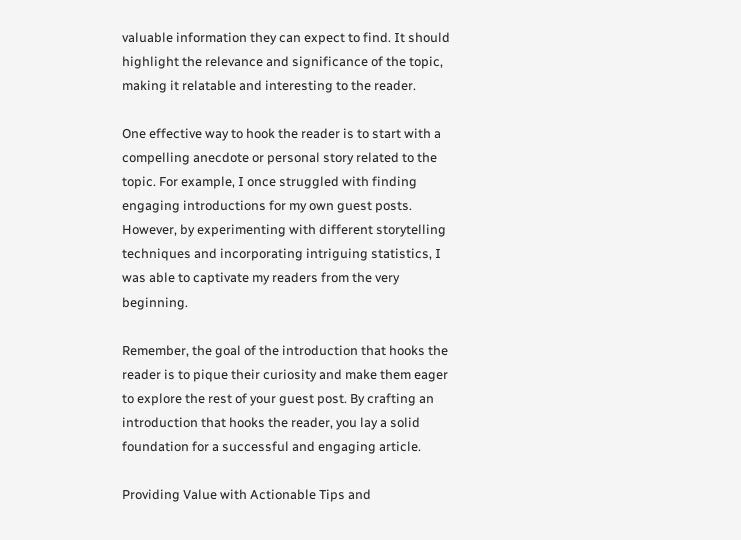valuable information they can expect to find. It should highlight the relevance and significance of the topic, making it relatable and interesting to the reader.

One effective way to hook the reader is to start with a compelling anecdote or personal story related to the topic. For example, I once struggled with finding engaging introductions for my own guest posts. However, by experimenting with different storytelling techniques and incorporating intriguing statistics, I was able to captivate my readers from the very beginning.

Remember, the goal of the introduction that hooks the reader is to pique their curiosity and make them eager to explore the rest of your guest post. By crafting an introduction that hooks the reader, you lay a solid foundation for a successful and engaging article.

Providing Value with Actionable Tips and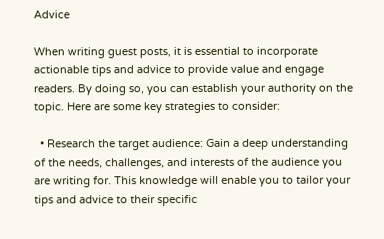Advice

When writing guest posts, it is essential to incorporate actionable tips and advice to provide value and engage readers. By doing so, you can establish your authority on the topic. Here are some key strategies to consider:

  • Research the target audience: Gain a deep understanding of the needs, challenges, and interests of the audience you are writing for. This knowledge will enable you to tailor your tips and advice to their specific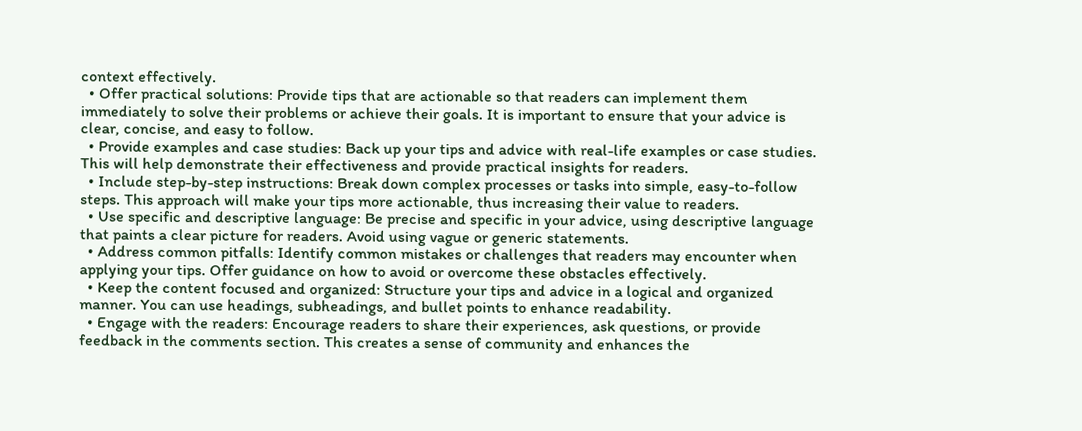context effectively.
  • Offer practical solutions: Provide tips that are actionable so that readers can implement them immediately to solve their problems or achieve their goals. It is important to ensure that your advice is clear, concise, and easy to follow.
  • Provide examples and case studies: Back up your tips and advice with real-life examples or case studies. This will help demonstrate their effectiveness and provide practical insights for readers.
  • Include step-by-step instructions: Break down complex processes or tasks into simple, easy-to-follow steps. This approach will make your tips more actionable, thus increasing their value to readers.
  • Use specific and descriptive language: Be precise and specific in your advice, using descriptive language that paints a clear picture for readers. Avoid using vague or generic statements.
  • Address common pitfalls: Identify common mistakes or challenges that readers may encounter when applying your tips. Offer guidance on how to avoid or overcome these obstacles effectively.
  • Keep the content focused and organized: Structure your tips and advice in a logical and organized manner. You can use headings, subheadings, and bullet points to enhance readability.
  • Engage with the readers: Encourage readers to share their experiences, ask questions, or provide feedback in the comments section. This creates a sense of community and enhances the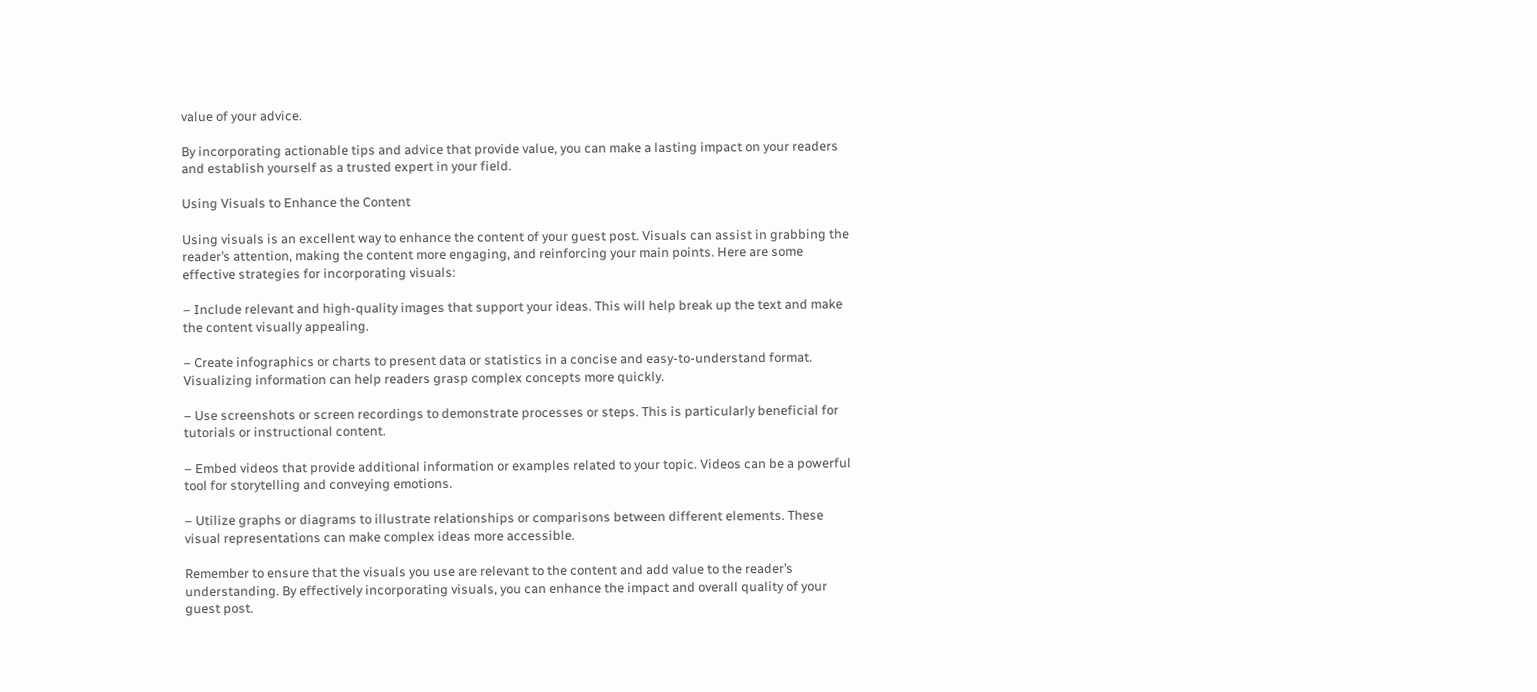value of your advice.

By incorporating actionable tips and advice that provide value, you can make a lasting impact on your readers and establish yourself as a trusted expert in your field.

Using Visuals to Enhance the Content

Using visuals is an excellent way to enhance the content of your guest post. Visuals can assist in grabbing the reader’s attention, making the content more engaging, and reinforcing your main points. Here are some effective strategies for incorporating visuals:

– Include relevant and high-quality images that support your ideas. This will help break up the text and make the content visually appealing.

– Create infographics or charts to present data or statistics in a concise and easy-to-understand format. Visualizing information can help readers grasp complex concepts more quickly.

– Use screenshots or screen recordings to demonstrate processes or steps. This is particularly beneficial for tutorials or instructional content.

– Embed videos that provide additional information or examples related to your topic. Videos can be a powerful tool for storytelling and conveying emotions.

– Utilize graphs or diagrams to illustrate relationships or comparisons between different elements. These visual representations can make complex ideas more accessible.

Remember to ensure that the visuals you use are relevant to the content and add value to the reader’s understanding. By effectively incorporating visuals, you can enhance the impact and overall quality of your guest post.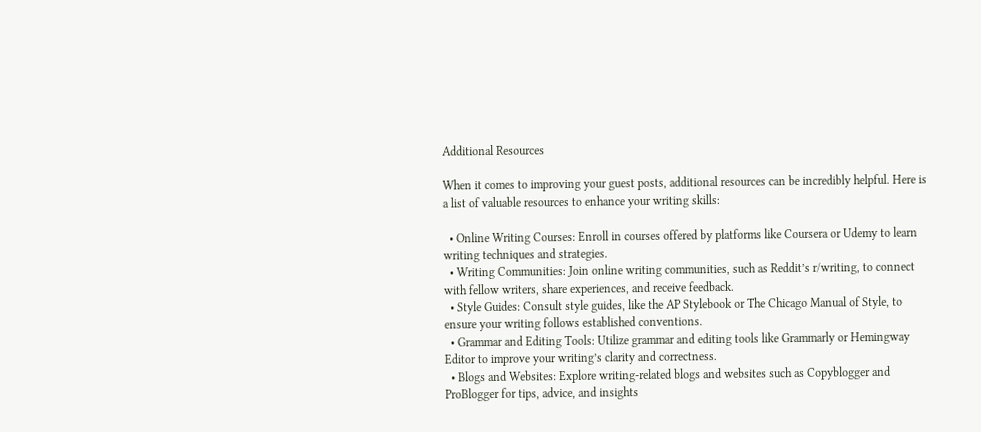Additional Resources

When it comes to improving your guest posts, additional resources can be incredibly helpful. Here is a list of valuable resources to enhance your writing skills:

  • Online Writing Courses: Enroll in courses offered by platforms like Coursera or Udemy to learn writing techniques and strategies.
  • Writing Communities: Join online writing communities, such as Reddit’s r/writing, to connect with fellow writers, share experiences, and receive feedback.
  • Style Guides: Consult style guides, like the AP Stylebook or The Chicago Manual of Style, to ensure your writing follows established conventions.
  • Grammar and Editing Tools: Utilize grammar and editing tools like Grammarly or Hemingway Editor to improve your writing’s clarity and correctness.
  • Blogs and Websites: Explore writing-related blogs and websites such as Copyblogger and ProBlogger for tips, advice, and insights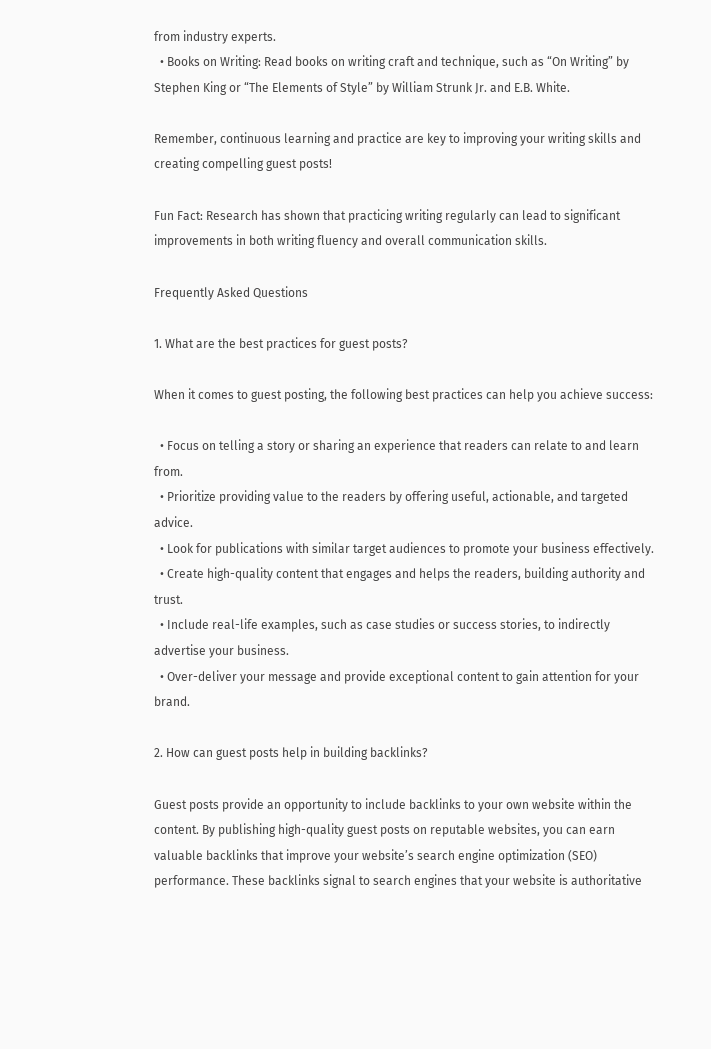from industry experts.
  • Books on Writing: Read books on writing craft and technique, such as “On Writing” by Stephen King or “The Elements of Style” by William Strunk Jr. and E.B. White.

Remember, continuous learning and practice are key to improving your writing skills and creating compelling guest posts!

Fun Fact: Research has shown that practicing writing regularly can lead to significant improvements in both writing fluency and overall communication skills.

Frequently Asked Questions

1. What are the best practices for guest posts?

When it comes to guest posting, the following best practices can help you achieve success:

  • Focus on telling a story or sharing an experience that readers can relate to and learn from.
  • Prioritize providing value to the readers by offering useful, actionable, and targeted advice.
  • Look for publications with similar target audiences to promote your business effectively.
  • Create high-quality content that engages and helps the readers, building authority and trust.
  • Include real-life examples, such as case studies or success stories, to indirectly advertise your business.
  • Over-deliver your message and provide exceptional content to gain attention for your brand.

2. How can guest posts help in building backlinks?

Guest posts provide an opportunity to include backlinks to your own website within the content. By publishing high-quality guest posts on reputable websites, you can earn valuable backlinks that improve your website’s search engine optimization (SEO) performance. These backlinks signal to search engines that your website is authoritative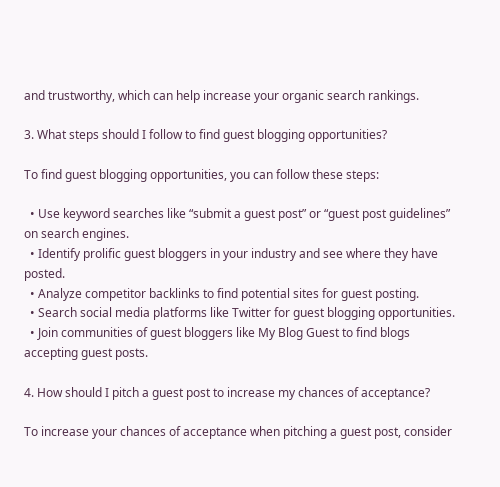and trustworthy, which can help increase your organic search rankings.

3. What steps should I follow to find guest blogging opportunities?

To find guest blogging opportunities, you can follow these steps:

  • Use keyword searches like “submit a guest post” or “guest post guidelines” on search engines.
  • Identify prolific guest bloggers in your industry and see where they have posted.
  • Analyze competitor backlinks to find potential sites for guest posting.
  • Search social media platforms like Twitter for guest blogging opportunities.
  • Join communities of guest bloggers like My Blog Guest to find blogs accepting guest posts.

4. How should I pitch a guest post to increase my chances of acceptance?

To increase your chances of acceptance when pitching a guest post, consider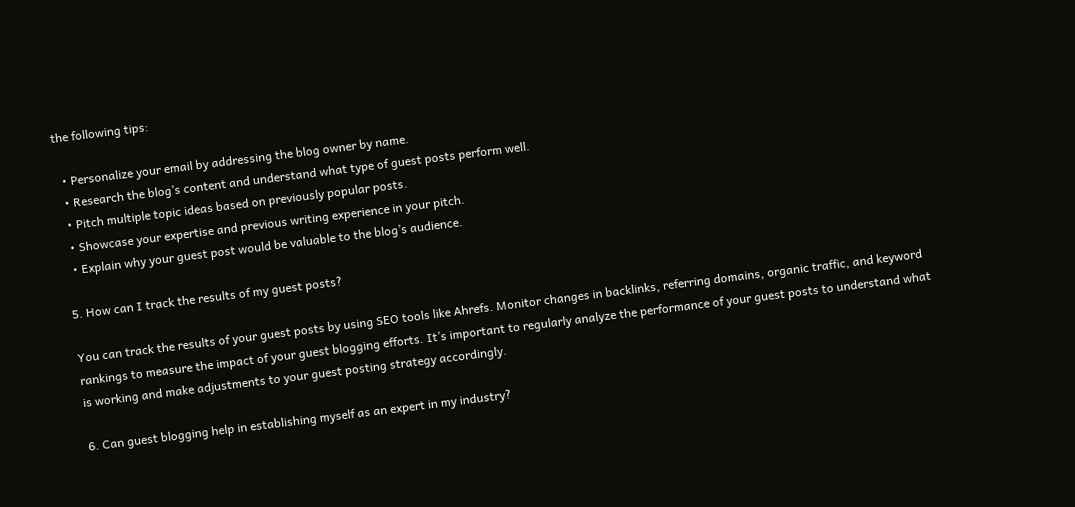the following tips:

  • Personalize your email by addressing the blog owner by name.
  • Research the blog’s content and understand what type of guest posts perform well.
  • Pitch multiple topic ideas based on previously popular posts.
  • Showcase your expertise and previous writing experience in your pitch.
  • Explain why your guest post would be valuable to the blog’s audience.

5. How can I track the results of my guest posts?

You can track the results of your guest posts by using SEO tools like Ahrefs. Monitor changes in backlinks, referring domains, organic traffic, and keyword rankings to measure the impact of your guest blogging efforts. It’s important to regularly analyze the performance of your guest posts to understand what is working and make adjustments to your guest posting strategy accordingly.

6. Can guest blogging help in establishing myself as an expert in my industry?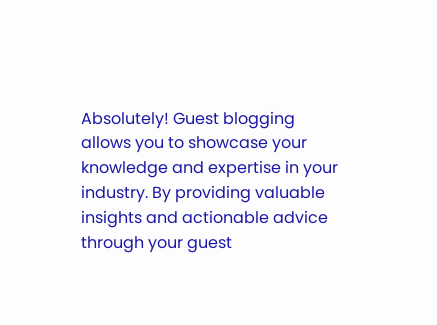Absolutely! Guest blogging allows you to showcase your knowledge and expertise in your industry. By providing valuable insights and actionable advice through your guest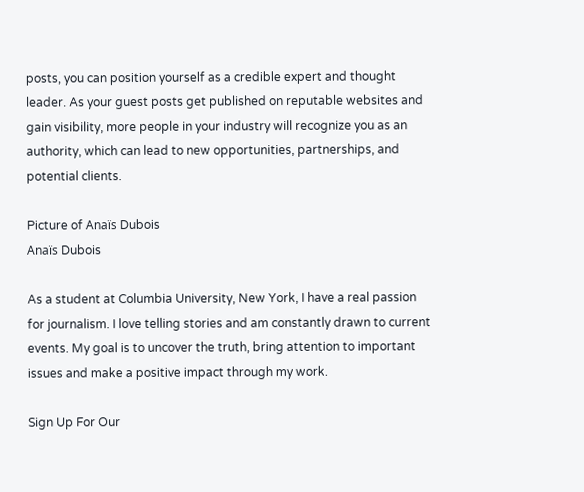posts, you can position yourself as a credible expert and thought leader. As your guest posts get published on reputable websites and gain visibility, more people in your industry will recognize you as an authority, which can lead to new opportunities, partnerships, and potential clients.

Picture of Anaïs Dubois
Anaïs Dubois

As a student at Columbia University, New York, I have a real passion for journalism. I love telling stories and am constantly drawn to current events. My goal is to uncover the truth, bring attention to important issues and make a positive impact through my work.

Sign Up For Our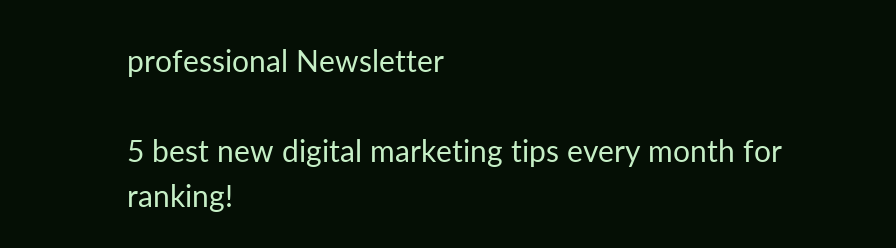professional Newsletter

5 best new digital marketing tips every month for ranking!